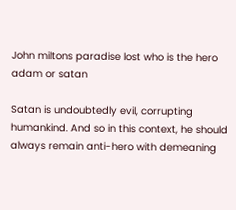John miltons paradise lost who is the hero adam or satan

Satan is undoubtedly evil, corrupting humankind. And so in this context, he should always remain anti-hero with demeaning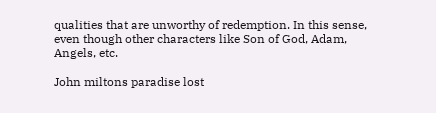qualities that are unworthy of redemption. In this sense, even though other characters like Son of God, Adam, Angels, etc.

John miltons paradise lost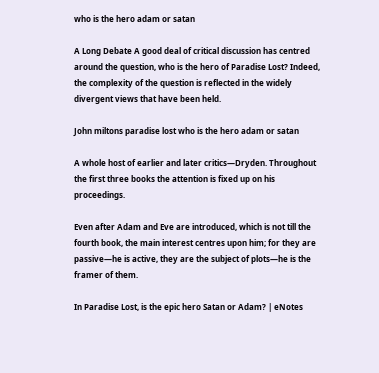who is the hero adam or satan

A Long Debate A good deal of critical discussion has centred around the question, who is the hero of Paradise Lost? Indeed, the complexity of the question is reflected in the widely divergent views that have been held.

John miltons paradise lost who is the hero adam or satan

A whole host of earlier and later critics—Dryden. Throughout the first three books the attention is fixed up on his proceedings.

Even after Adam and Eve are introduced, which is not till the fourth book, the main interest centres upon him; for they are passive—he is active, they are the subject of plots—he is the framer of them.

In Paradise Lost, is the epic hero Satan or Adam? | eNotes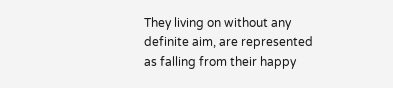They living on without any definite aim, are represented as falling from their happy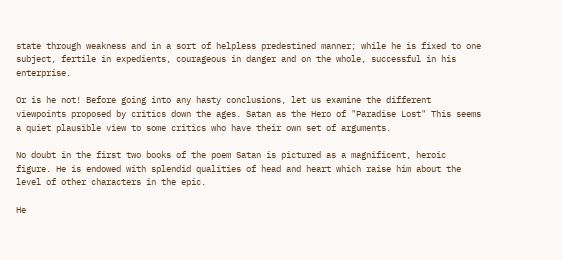state through weakness and in a sort of helpless predestined manner; while he is fixed to one subject, fertile in expedients, courageous in danger and on the whole, successful in his enterprise.

Or is he not! Before going into any hasty conclusions, let us examine the different viewpoints proposed by critics down the ages. Satan as the Hero of "Paradise Lost" This seems a quiet plausible view to some critics who have their own set of arguments.

No doubt in the first two books of the poem Satan is pictured as a magnificent, heroic figure. He is endowed with splendid qualities of head and heart which raise him about the level of other characters in the epic.

He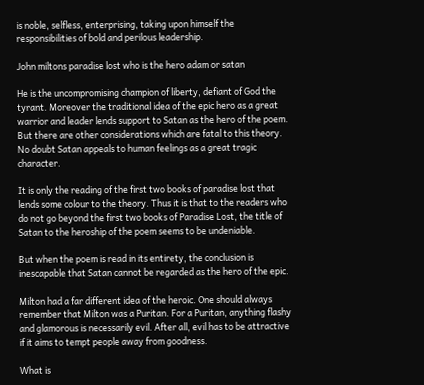is noble, selfless, enterprising, taking upon himself the responsibilities of bold and perilous leadership.

John miltons paradise lost who is the hero adam or satan

He is the uncompromising champion of liberty, defiant of God the tyrant. Moreover the traditional idea of the epic hero as a great warrior and leader lends support to Satan as the hero of the poem. But there are other considerations which are fatal to this theory. No doubt Satan appeals to human feelings as a great tragic character.

It is only the reading of the first two books of paradise lost that lends some colour to the theory. Thus it is that to the readers who do not go beyond the first two books of Paradise Lost, the title of Satan to the heroship of the poem seems to be undeniable.

But when the poem is read in its entirety, the conclusion is inescapable that Satan cannot be regarded as the hero of the epic.

Milton had a far different idea of the heroic. One should always remember that Milton was a Puritan. For a Puritan, anything flashy and glamorous is necessarily evil. After all, evil has to be attractive if it aims to tempt people away from goodness.

What is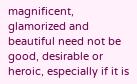magnificent, glamorized and beautiful need not be good, desirable or heroic, especially if it is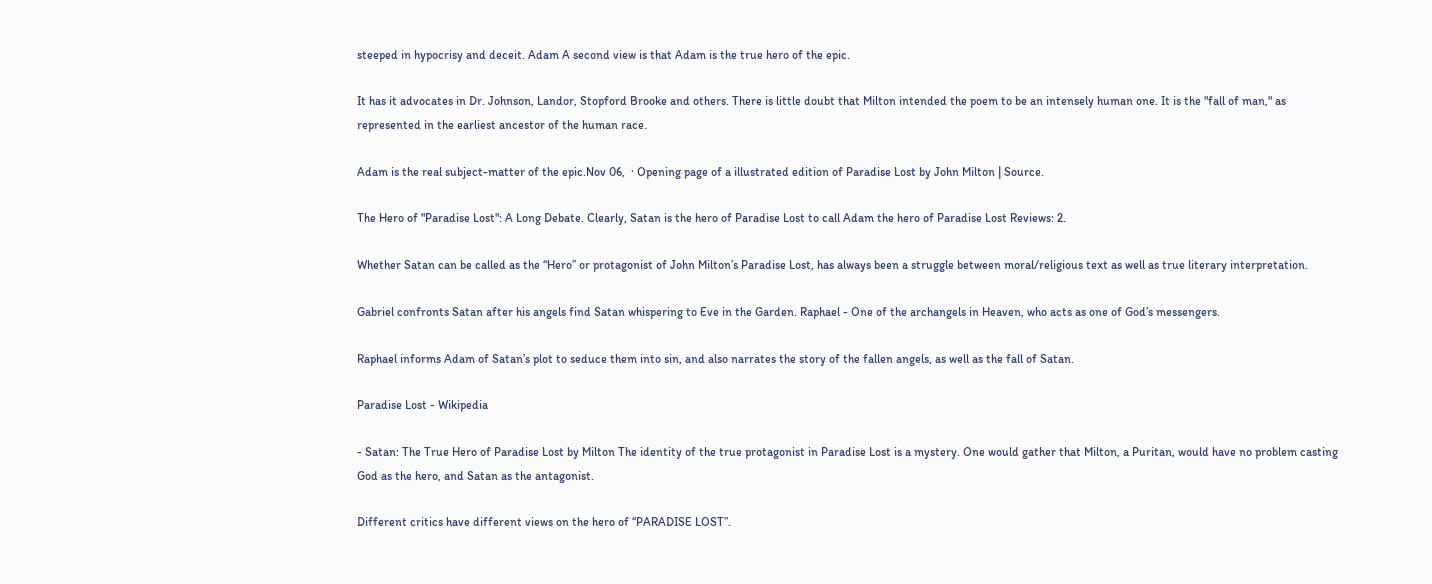steeped in hypocrisy and deceit. Adam A second view is that Adam is the true hero of the epic.

It has it advocates in Dr. Johnson, Landor, Stopford Brooke and others. There is little doubt that Milton intended the poem to be an intensely human one. It is the "fall of man," as represented in the earliest ancestor of the human race.

Adam is the real subject-matter of the epic.Nov 06,  · Opening page of a illustrated edition of Paradise Lost by John Milton | Source.

The Hero of "Paradise Lost": A Long Debate. Clearly, Satan is the hero of Paradise Lost to call Adam the hero of Paradise Lost Reviews: 2.

Whether Satan can be called as the “Hero” or protagonist of John Milton’s Paradise Lost, has always been a struggle between moral/religious text as well as true literary interpretation.

Gabriel confronts Satan after his angels find Satan whispering to Eve in the Garden. Raphael - One of the archangels in Heaven, who acts as one of God’s messengers.

Raphael informs Adam of Satan’s plot to seduce them into sin, and also narrates the story of the fallen angels, as well as the fall of Satan.

Paradise Lost - Wikipedia

- Satan: The True Hero of Paradise Lost by Milton The identity of the true protagonist in Paradise Lost is a mystery. One would gather that Milton, a Puritan, would have no problem casting God as the hero, and Satan as the antagonist.

Different critics have different views on the hero of “PARADISE LOST”.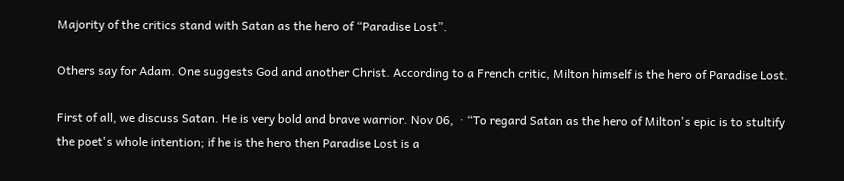Majority of the critics stand with Satan as the hero of “Paradise Lost”.

Others say for Adam. One suggests God and another Christ. According to a French critic, Milton himself is the hero of Paradise Lost.

First of all, we discuss Satan. He is very bold and brave warrior. Nov 06,  · “To regard Satan as the hero of Milton's epic is to stultify the poet's whole intention; if he is the hero then Paradise Lost is a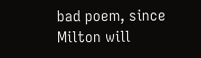bad poem, since Milton will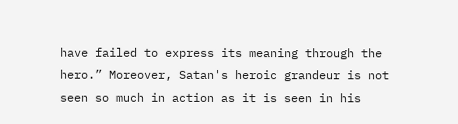have failed to express its meaning through the hero.” Moreover, Satan's heroic grandeur is not seen so much in action as it is seen in his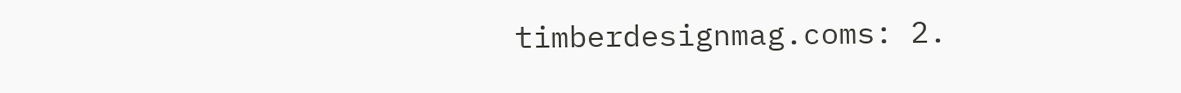timberdesignmag.coms: 2.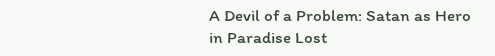A Devil of a Problem: Satan as Hero in Paradise Lost